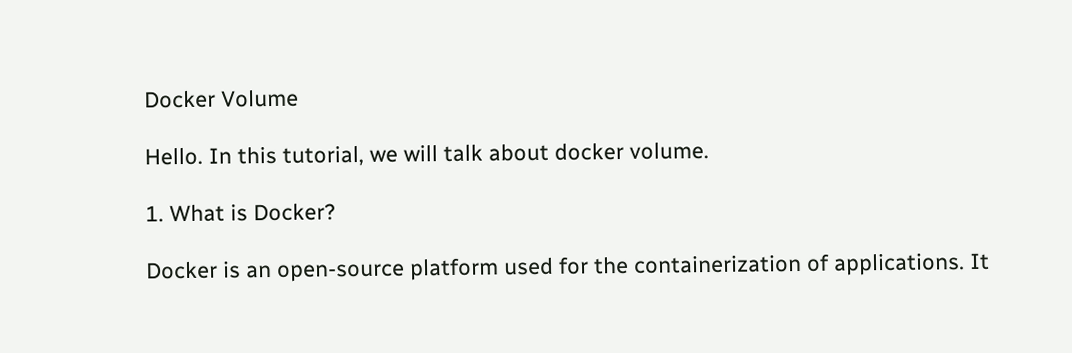Docker Volume

Hello. In this tutorial, we will talk about docker volume.

1. What is Docker?

Docker is an open-source platform used for the containerization of applications. It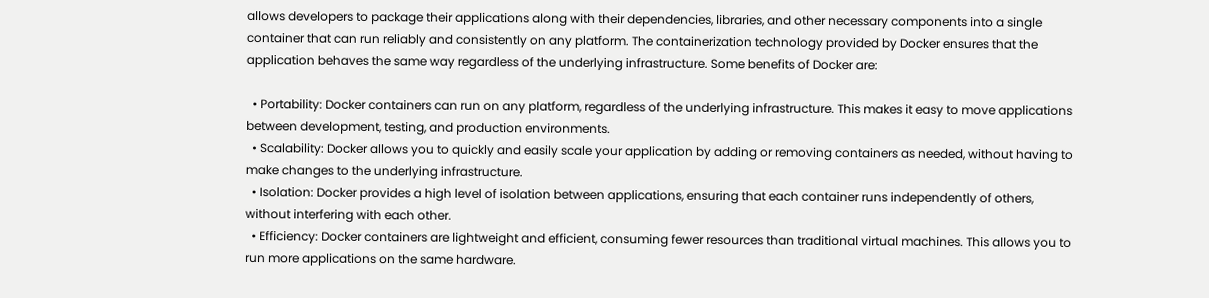allows developers to package their applications along with their dependencies, libraries, and other necessary components into a single container that can run reliably and consistently on any platform. The containerization technology provided by Docker ensures that the application behaves the same way regardless of the underlying infrastructure. Some benefits of Docker are:

  • Portability: Docker containers can run on any platform, regardless of the underlying infrastructure. This makes it easy to move applications between development, testing, and production environments.
  • Scalability: Docker allows you to quickly and easily scale your application by adding or removing containers as needed, without having to make changes to the underlying infrastructure.
  • Isolation: Docker provides a high level of isolation between applications, ensuring that each container runs independently of others, without interfering with each other.
  • Efficiency: Docker containers are lightweight and efficient, consuming fewer resources than traditional virtual machines. This allows you to run more applications on the same hardware.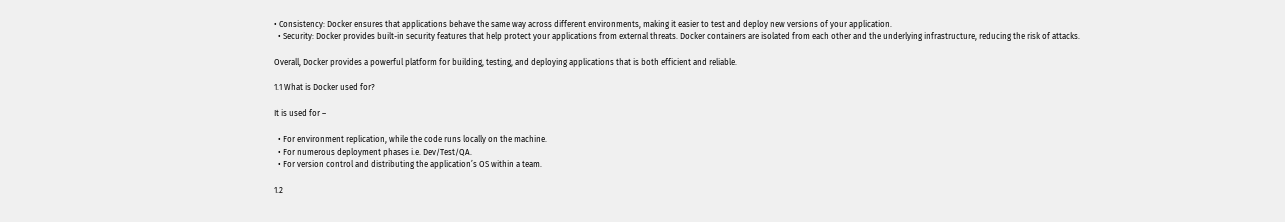• Consistency: Docker ensures that applications behave the same way across different environments, making it easier to test and deploy new versions of your application.
  • Security: Docker provides built-in security features that help protect your applications from external threats. Docker containers are isolated from each other and the underlying infrastructure, reducing the risk of attacks.

Overall, Docker provides a powerful platform for building, testing, and deploying applications that is both efficient and reliable.

1.1 What is Docker used for?

It is used for –

  • For environment replication, while the code runs locally on the machine.
  • For numerous deployment phases i.e. Dev/Test/QA.
  • For version control and distributing the application’s OS within a team.

1.2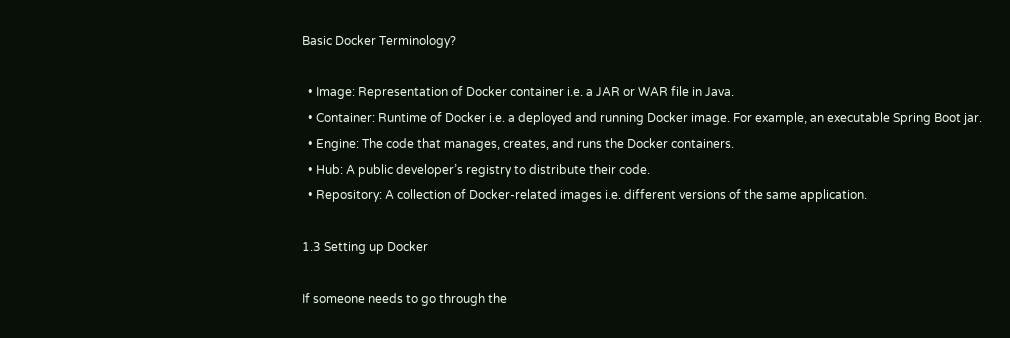Basic Docker Terminology?

  • Image: Representation of Docker container i.e. a JAR or WAR file in Java.
  • Container: Runtime of Docker i.e. a deployed and running Docker image. For example, an executable Spring Boot jar.
  • Engine: The code that manages, creates, and runs the Docker containers.
  • Hub: A public developer’s registry to distribute their code.
  • Repository: A collection of Docker-related images i.e. different versions of the same application.

1.3 Setting up Docker

If someone needs to go through the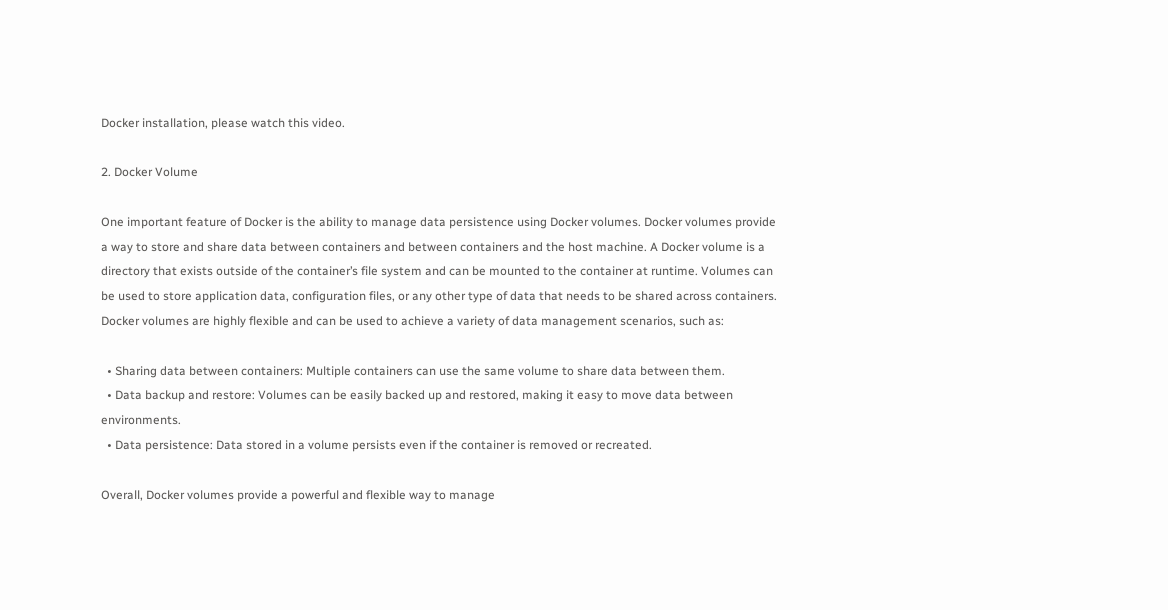Docker installation, please watch this video.

2. Docker Volume

One important feature of Docker is the ability to manage data persistence using Docker volumes. Docker volumes provide a way to store and share data between containers and between containers and the host machine. A Docker volume is a directory that exists outside of the container’s file system and can be mounted to the container at runtime. Volumes can be used to store application data, configuration files, or any other type of data that needs to be shared across containers. Docker volumes are highly flexible and can be used to achieve a variety of data management scenarios, such as:

  • Sharing data between containers: Multiple containers can use the same volume to share data between them.
  • Data backup and restore: Volumes can be easily backed up and restored, making it easy to move data between environments.
  • Data persistence: Data stored in a volume persists even if the container is removed or recreated.

Overall, Docker volumes provide a powerful and flexible way to manage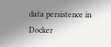data persistence in Docker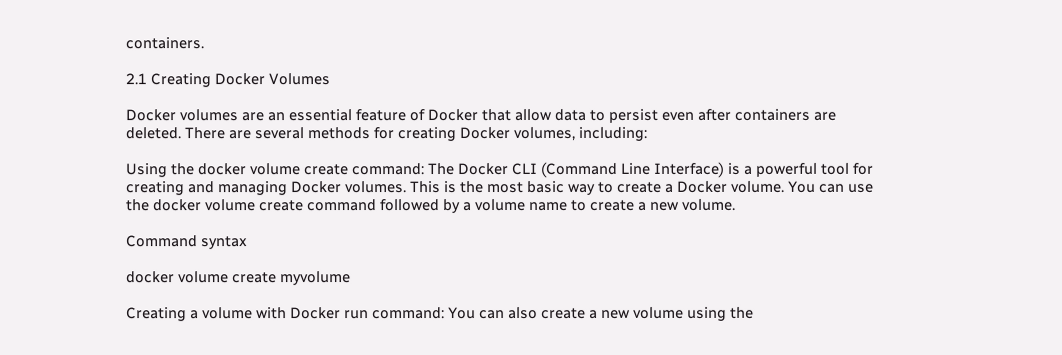containers.

2.1 Creating Docker Volumes

Docker volumes are an essential feature of Docker that allow data to persist even after containers are deleted. There are several methods for creating Docker volumes, including:

Using the docker volume create command: The Docker CLI (Command Line Interface) is a powerful tool for creating and managing Docker volumes. This is the most basic way to create a Docker volume. You can use the docker volume create command followed by a volume name to create a new volume.

Command syntax

docker volume create myvolume

Creating a volume with Docker run command: You can also create a new volume using the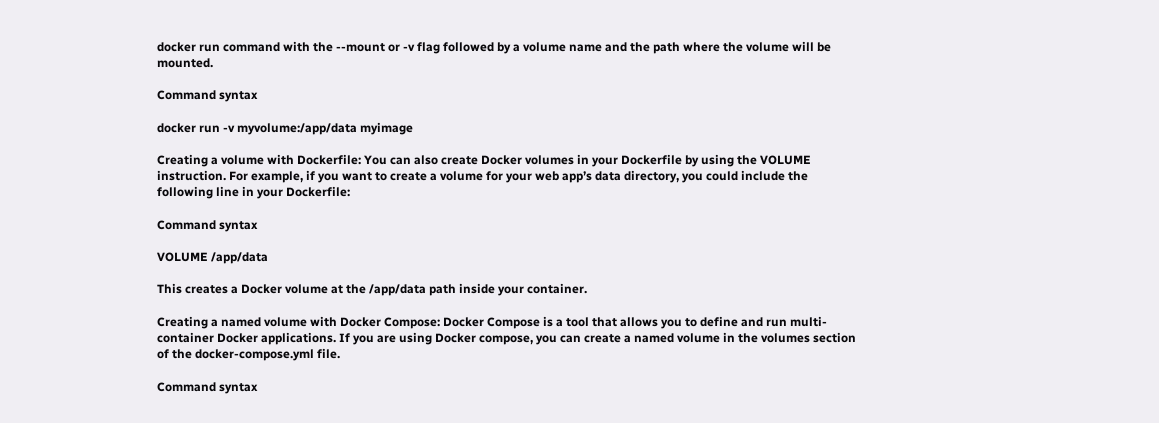docker run command with the --mount or -v flag followed by a volume name and the path where the volume will be mounted.

Command syntax

docker run -v myvolume:/app/data myimage

Creating a volume with Dockerfile: You can also create Docker volumes in your Dockerfile by using the VOLUME instruction. For example, if you want to create a volume for your web app’s data directory, you could include the following line in your Dockerfile:

Command syntax

VOLUME /app/data

This creates a Docker volume at the /app/data path inside your container.

Creating a named volume with Docker Compose: Docker Compose is a tool that allows you to define and run multi-container Docker applications. If you are using Docker compose, you can create a named volume in the volumes section of the docker-compose.yml file.

Command syntax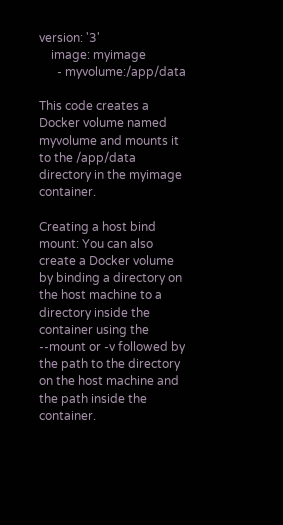version: '3'
    image: myimage
      - myvolume:/app/data

This code creates a Docker volume named myvolume and mounts it to the /app/data directory in the myimage container.

Creating a host bind mount: You can also create a Docker volume by binding a directory on the host machine to a directory inside the container using the --mount or -v followed by the path to the directory on the host machine and the path inside the container.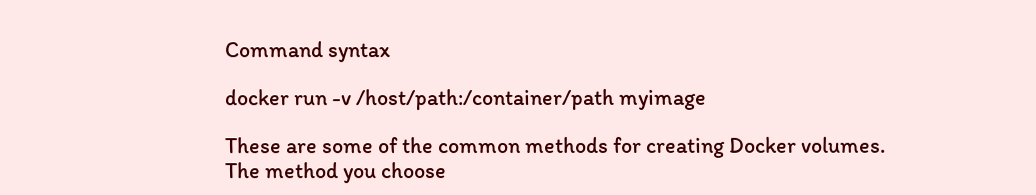Command syntax

docker run -v /host/path:/container/path myimage

These are some of the common methods for creating Docker volumes. The method you choose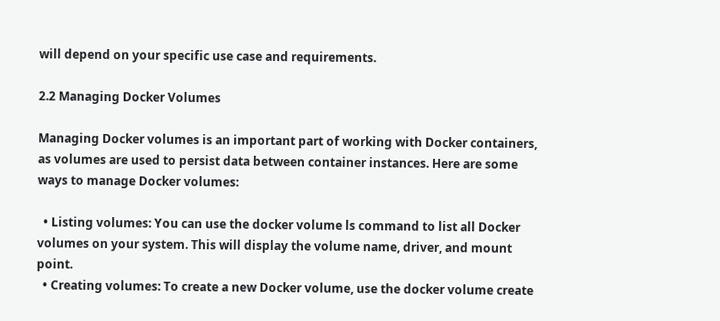will depend on your specific use case and requirements.

2.2 Managing Docker Volumes

Managing Docker volumes is an important part of working with Docker containers, as volumes are used to persist data between container instances. Here are some ways to manage Docker volumes:

  • Listing volumes: You can use the docker volume ls command to list all Docker volumes on your system. This will display the volume name, driver, and mount point.
  • Creating volumes: To create a new Docker volume, use the docker volume create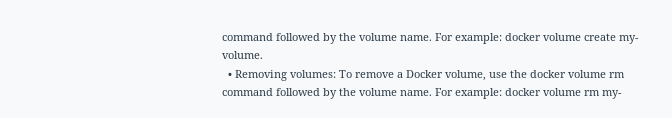command followed by the volume name. For example: docker volume create my-volume.
  • Removing volumes: To remove a Docker volume, use the docker volume rm command followed by the volume name. For example: docker volume rm my-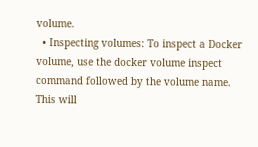volume.
  • Inspecting volumes: To inspect a Docker volume, use the docker volume inspect command followed by the volume name. This will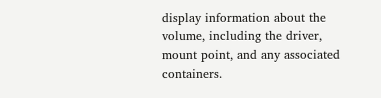display information about the volume, including the driver, mount point, and any associated containers.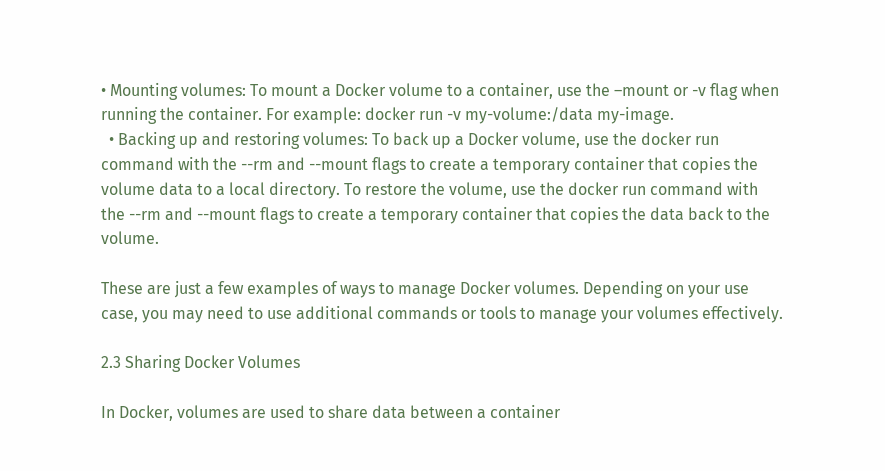• Mounting volumes: To mount a Docker volume to a container, use the –mount or -v flag when running the container. For example: docker run -v my-volume:/data my-image.
  • Backing up and restoring volumes: To back up a Docker volume, use the docker run command with the --rm and --mount flags to create a temporary container that copies the volume data to a local directory. To restore the volume, use the docker run command with the --rm and --mount flags to create a temporary container that copies the data back to the volume.

These are just a few examples of ways to manage Docker volumes. Depending on your use case, you may need to use additional commands or tools to manage your volumes effectively.

2.3 Sharing Docker Volumes

In Docker, volumes are used to share data between a container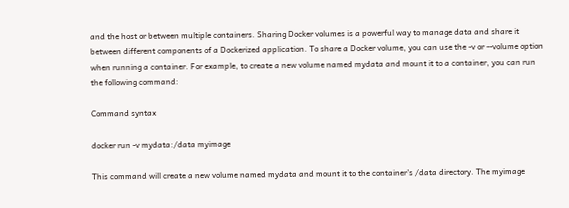and the host or between multiple containers. Sharing Docker volumes is a powerful way to manage data and share it between different components of a Dockerized application. To share a Docker volume, you can use the -v or --volume option when running a container. For example, to create a new volume named mydata and mount it to a container, you can run the following command:

Command syntax

docker run -v mydata:/data myimage

This command will create a new volume named mydata and mount it to the container’s /data directory. The myimage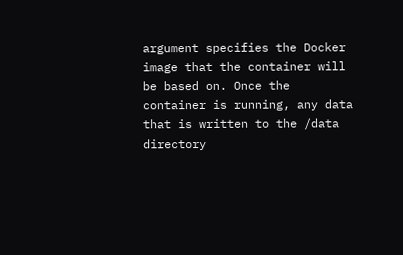argument specifies the Docker image that the container will be based on. Once the container is running, any data that is written to the /data directory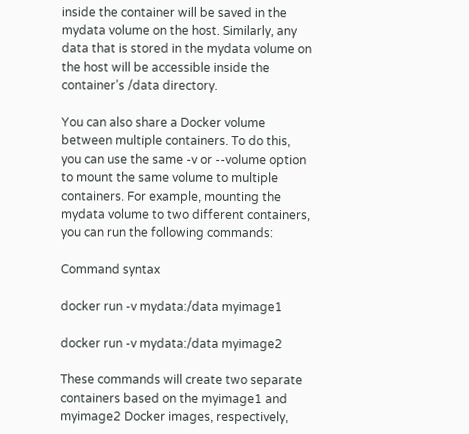inside the container will be saved in the mydata volume on the host. Similarly, any data that is stored in the mydata volume on the host will be accessible inside the container’s /data directory.

You can also share a Docker volume between multiple containers. To do this, you can use the same -v or --volume option to mount the same volume to multiple containers. For example, mounting the mydata volume to two different containers, you can run the following commands:

Command syntax

docker run -v mydata:/data myimage1

docker run -v mydata:/data myimage2

These commands will create two separate containers based on the myimage1 and myimage2 Docker images, respectively,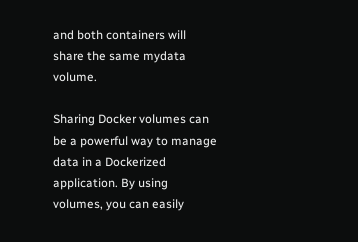and both containers will share the same mydata volume.

Sharing Docker volumes can be a powerful way to manage data in a Dockerized application. By using volumes, you can easily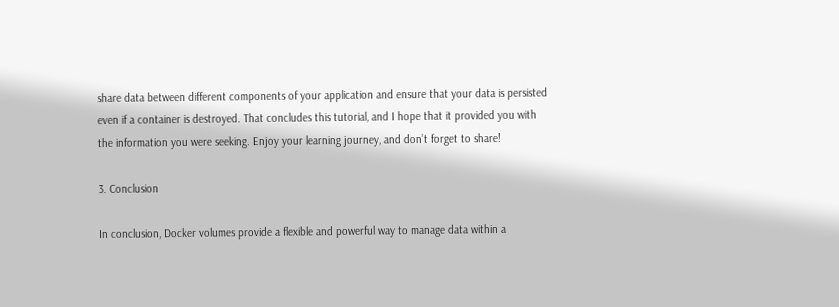share data between different components of your application and ensure that your data is persisted even if a container is destroyed. That concludes this tutorial, and I hope that it provided you with the information you were seeking. Enjoy your learning journey, and don’t forget to share!

3. Conclusion

In conclusion, Docker volumes provide a flexible and powerful way to manage data within a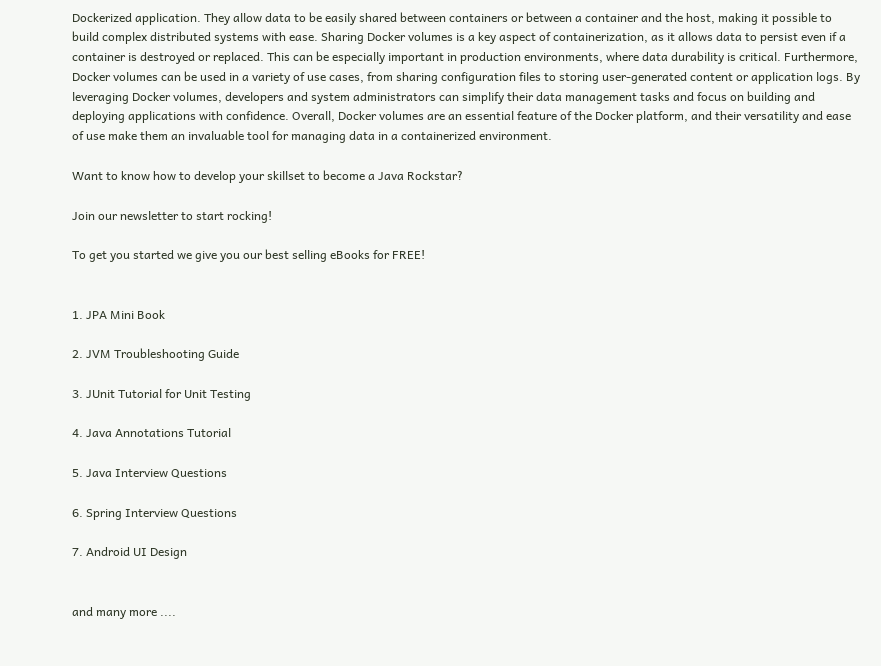Dockerized application. They allow data to be easily shared between containers or between a container and the host, making it possible to build complex distributed systems with ease. Sharing Docker volumes is a key aspect of containerization, as it allows data to persist even if a container is destroyed or replaced. This can be especially important in production environments, where data durability is critical. Furthermore, Docker volumes can be used in a variety of use cases, from sharing configuration files to storing user-generated content or application logs. By leveraging Docker volumes, developers and system administrators can simplify their data management tasks and focus on building and deploying applications with confidence. Overall, Docker volumes are an essential feature of the Docker platform, and their versatility and ease of use make them an invaluable tool for managing data in a containerized environment.

Want to know how to develop your skillset to become a Java Rockstar?

Join our newsletter to start rocking!

To get you started we give you our best selling eBooks for FREE!


1. JPA Mini Book

2. JVM Troubleshooting Guide

3. JUnit Tutorial for Unit Testing

4. Java Annotations Tutorial

5. Java Interview Questions

6. Spring Interview Questions

7. Android UI Design


and many more ....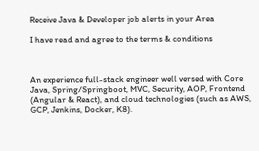Receive Java & Developer job alerts in your Area

I have read and agree to the terms & conditions



An experience full-stack engineer well versed with Core Java, Spring/Springboot, MVC, Security, AOP, Frontend (Angular & React), and cloud technologies (such as AWS, GCP, Jenkins, Docker, K8).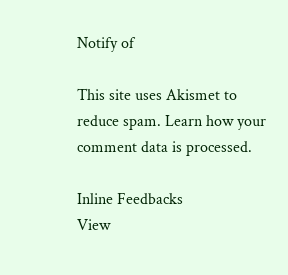Notify of

This site uses Akismet to reduce spam. Learn how your comment data is processed.

Inline Feedbacks
View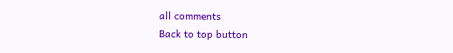all comments
Back to top button